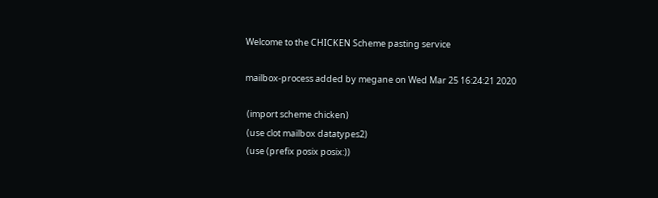Welcome to the CHICKEN Scheme pasting service

mailbox-process added by megane on Wed Mar 25 16:24:21 2020

 (import scheme chicken)
 (use clot mailbox datatypes2)
 (use (prefix posix posix:))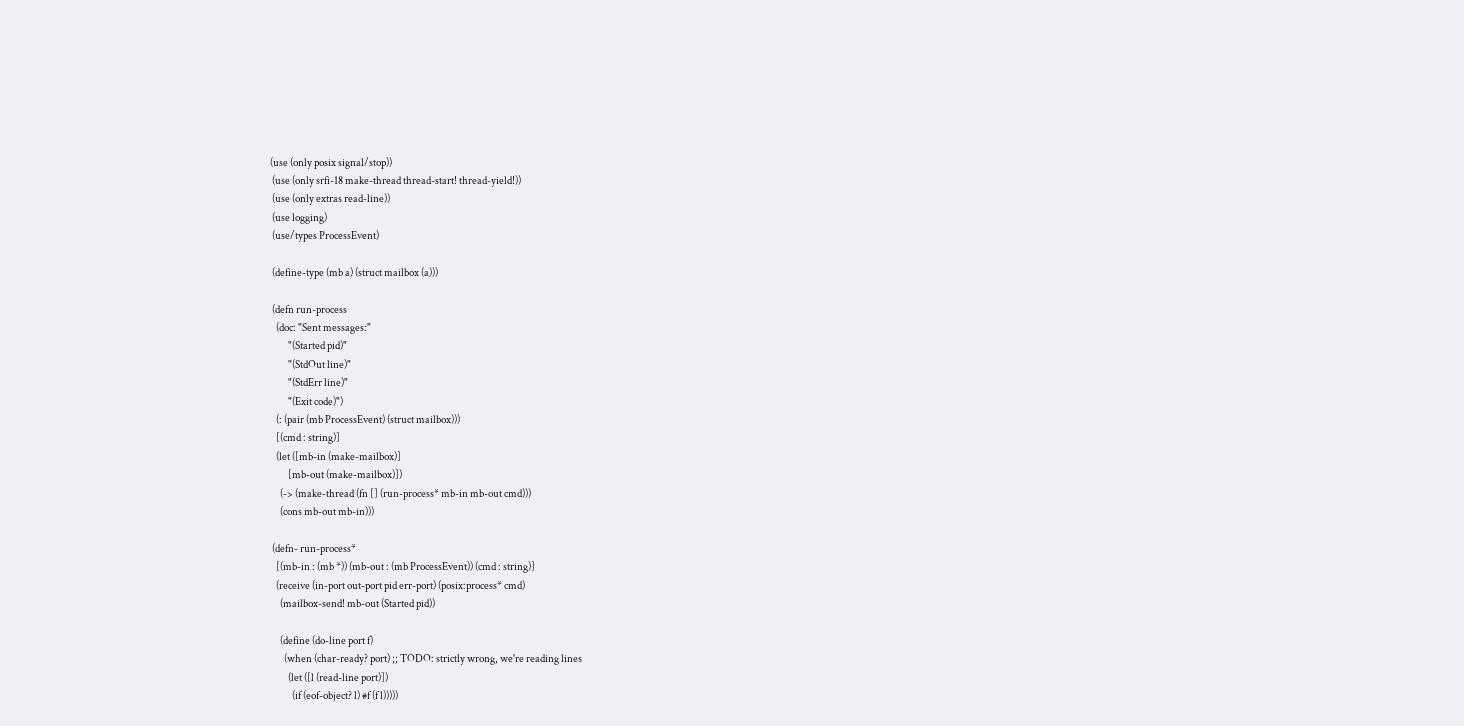(use (only posix signal/stop))
 (use (only srfi-18 make-thread thread-start! thread-yield!))
 (use (only extras read-line))
 (use logging)
 (use/types ProcessEvent)

 (define-type (mb a) (struct mailbox (a)))

 (defn run-process
   (doc: "Sent messages:"
         "(Started pid)"
         "(StdOut line)"
         "(StdErr line)"
         "(Exit code)")
   (: (pair (mb ProcessEvent) (struct mailbox)))
   [(cmd : string)]
   (let ([mb-in (make-mailbox)]
         [mb-out (make-mailbox)])
     (-> (make-thread (fn [] (run-process* mb-in mb-out cmd)))
     (cons mb-out mb-in)))

 (defn- run-process*
   [(mb-in : (mb *)) (mb-out : (mb ProcessEvent)) (cmd : string)]
   (receive (in-port out-port pid err-port) (posix:process* cmd)
     (mailbox-send! mb-out (Started pid))

     (define (do-line port f)
       (when (char-ready? port) ;; TODO: strictly wrong, we're reading lines
         (let ([l (read-line port)])
           (if (eof-object? l) #f (f l)))))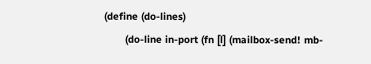(define (do-lines)
       (do-line in-port (fn [l] (mailbox-send! mb-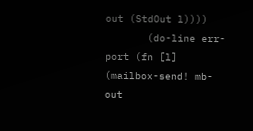out (StdOut l))))
       (do-line err-port (fn [l] (mailbox-send! mb-out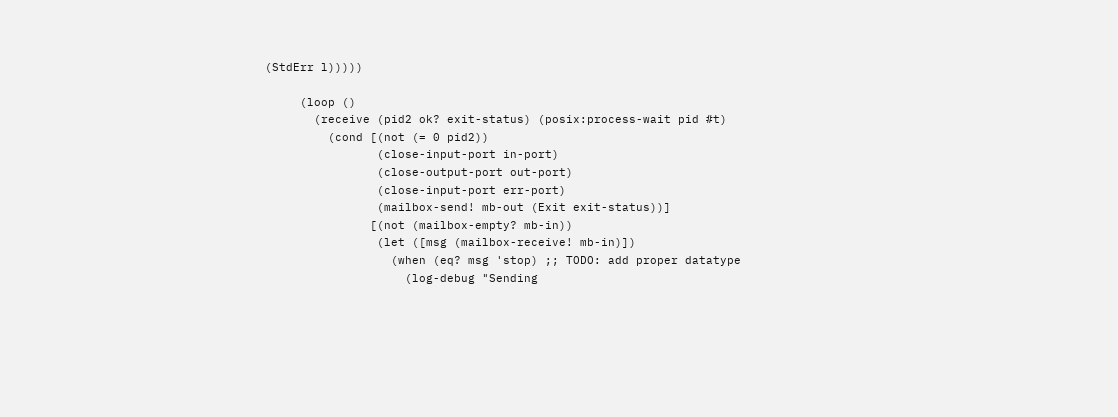(StdErr l)))))

     (loop ()
       (receive (pid2 ok? exit-status) (posix:process-wait pid #t)
         (cond [(not (= 0 pid2))
                (close-input-port in-port)
                (close-output-port out-port)
                (close-input-port err-port)
                (mailbox-send! mb-out (Exit exit-status))]
               [(not (mailbox-empty? mb-in))
                (let ([msg (mailbox-receive! mb-in)])
                  (when (eq? msg 'stop) ;; TODO: add proper datatype
                    (log-debug "Sending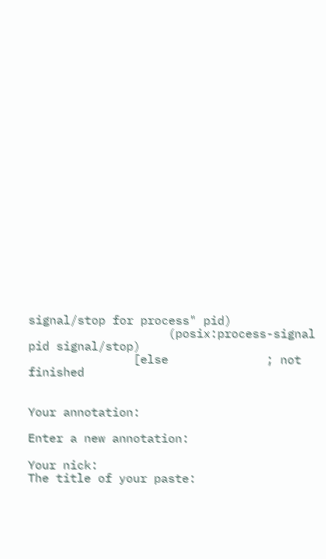signal/stop for process" pid)
                    (posix:process-signal pid signal/stop)
               [else              ; not finished


Your annotation:

Enter a new annotation:

Your nick:
The title of your paste: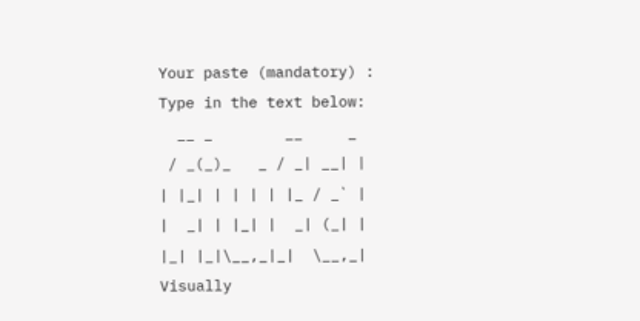Your paste (mandatory) :
Type in the text below:
  __ _        __     _
 / _(_)_   _ / _| __| |
| |_| | | | | |_ / _` |
|  _| | |_| |  _| (_| |
|_| |_|\__,_|_|  \__,_|
Visually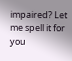impaired? Let me spell it for you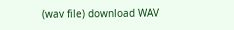(wav file) download WAV